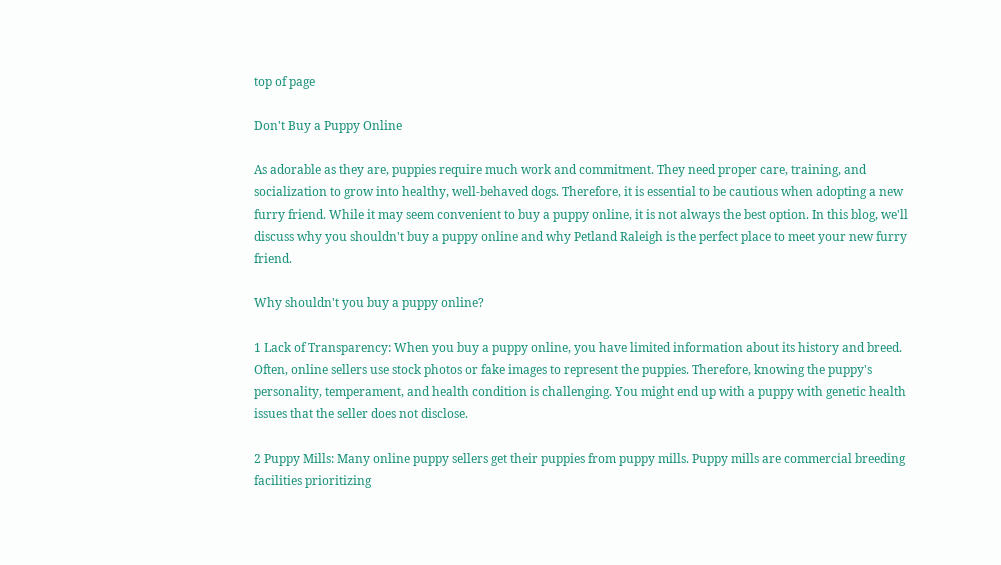top of page

Don't Buy a Puppy Online

As adorable as they are, puppies require much work and commitment. They need proper care, training, and socialization to grow into healthy, well-behaved dogs. Therefore, it is essential to be cautious when adopting a new furry friend. While it may seem convenient to buy a puppy online, it is not always the best option. In this blog, we'll discuss why you shouldn't buy a puppy online and why Petland Raleigh is the perfect place to meet your new furry friend.

Why shouldn't you buy a puppy online?

1 Lack of Transparency: When you buy a puppy online, you have limited information about its history and breed. Often, online sellers use stock photos or fake images to represent the puppies. Therefore, knowing the puppy's personality, temperament, and health condition is challenging. You might end up with a puppy with genetic health issues that the seller does not disclose.

2 Puppy Mills: Many online puppy sellers get their puppies from puppy mills. Puppy mills are commercial breeding facilities prioritizing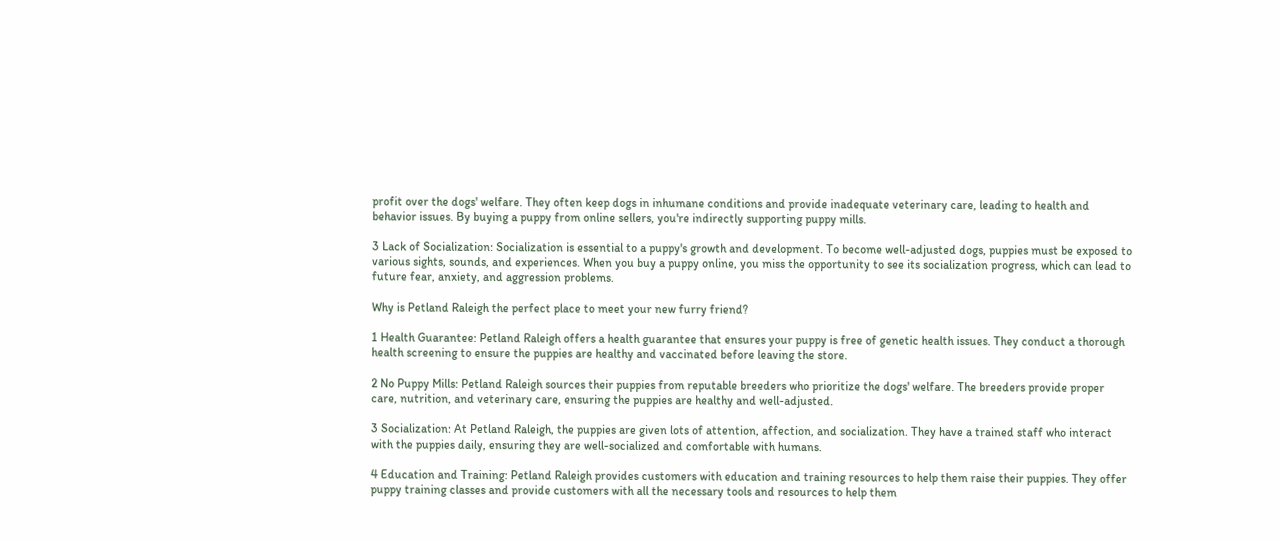profit over the dogs' welfare. They often keep dogs in inhumane conditions and provide inadequate veterinary care, leading to health and behavior issues. By buying a puppy from online sellers, you're indirectly supporting puppy mills.

3 Lack of Socialization: Socialization is essential to a puppy's growth and development. To become well-adjusted dogs, puppies must be exposed to various sights, sounds, and experiences. When you buy a puppy online, you miss the opportunity to see its socialization progress, which can lead to future fear, anxiety, and aggression problems.

Why is Petland Raleigh the perfect place to meet your new furry friend?

1 Health Guarantee: Petland Raleigh offers a health guarantee that ensures your puppy is free of genetic health issues. They conduct a thorough health screening to ensure the puppies are healthy and vaccinated before leaving the store.

2 No Puppy Mills: Petland Raleigh sources their puppies from reputable breeders who prioritize the dogs' welfare. The breeders provide proper care, nutrition, and veterinary care, ensuring the puppies are healthy and well-adjusted.

3 Socialization: At Petland Raleigh, the puppies are given lots of attention, affection, and socialization. They have a trained staff who interact with the puppies daily, ensuring they are well-socialized and comfortable with humans.

4 Education and Training: Petland Raleigh provides customers with education and training resources to help them raise their puppies. They offer puppy training classes and provide customers with all the necessary tools and resources to help them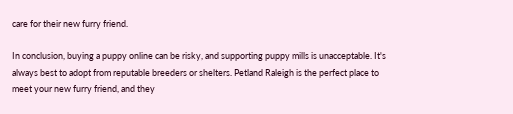care for their new furry friend.

In conclusion, buying a puppy online can be risky, and supporting puppy mills is unacceptable. It's always best to adopt from reputable breeders or shelters. Petland Raleigh is the perfect place to meet your new furry friend, and they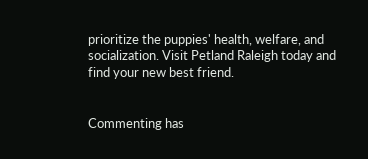prioritize the puppies' health, welfare, and socialization. Visit Petland Raleigh today and find your new best friend.


Commenting has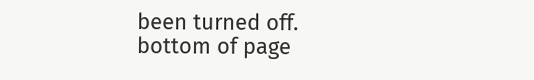been turned off.
bottom of page